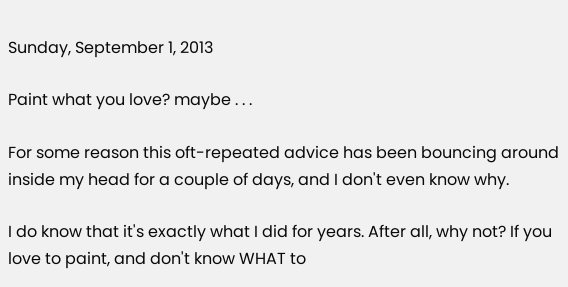Sunday, September 1, 2013

Paint what you love? maybe . . .

For some reason this oft-repeated advice has been bouncing around inside my head for a couple of days, and I don't even know why.

I do know that it's exactly what I did for years. After all, why not? If you love to paint, and don't know WHAT to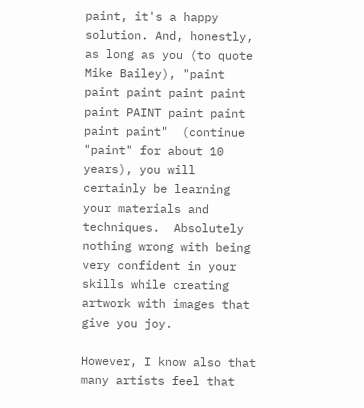paint, it's a happy solution. And, honestly, as long as you (to quote Mike Bailey), "paint paint paint paint paint paint PAINT paint paint paint paint"  (continue "paint" for about 10 years), you will certainly be learning your materials and techniques.  Absolutely nothing wrong with being very confident in your skills while creating artwork with images that give you joy.

However, I know also that many artists feel that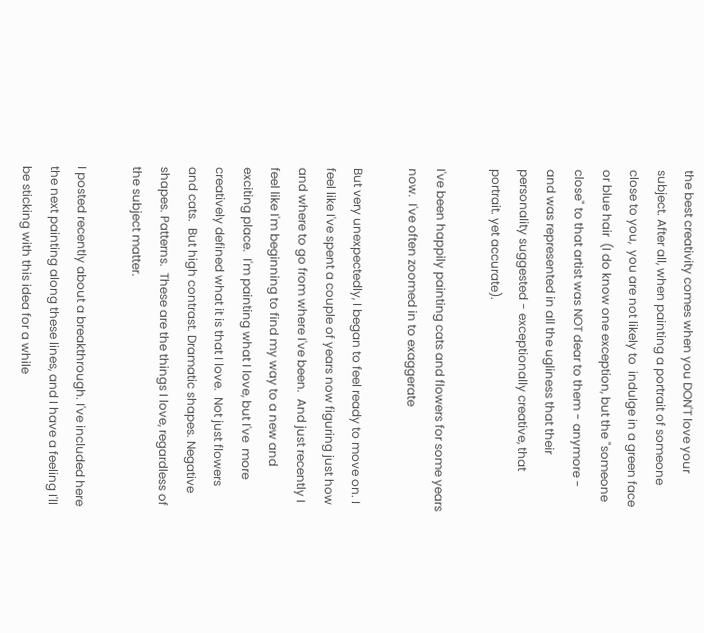the best creativity comes when you DON'T love your subject. After all, when painting a portrait of someone close to you,  you are not likely to  indulge in a green face or blue hair  (I do know one exception, but the "someone close" to that artist was NOT dear to them - anymore - and was represented in all the ugliness that their personality suggested - exceptionally creative, that portrait. yet accurate).

I've been happily painting cats and flowers for some years now.  I've often zoomed in to exaggerate

But very unexpectedly, I began to feel ready to move on. I feel like I've spent a couple of years now figuring just how and where to go from where I've been.  And just recently I feel like I'm beginning to find my way to a new and exciting place.  I'm painting what I love, but I've  more creatively defined what it is that I love.  Not just flowers and cats.  But high contrast. Dramatic shapes. Negative shapes. Patterns.  These are the things I love, regardless of the subject matter.

I posted recently about a breakthrough. I've included here the next painting along these lines, and I have a feeling I'll be sticking with this idea for a while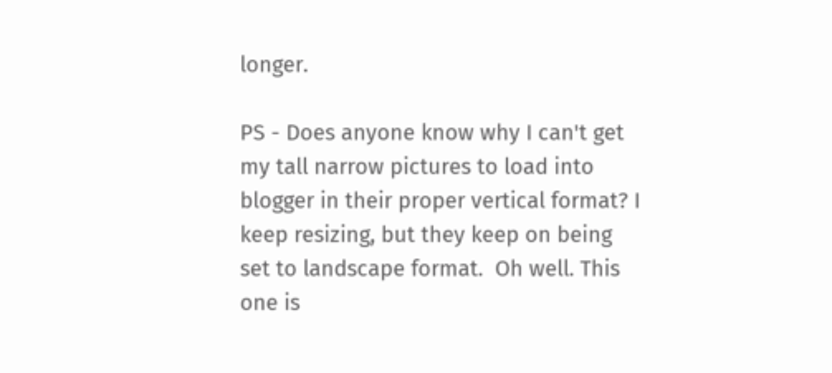longer.

PS - Does anyone know why I can't get my tall narrow pictures to load into blogger in their proper vertical format? I keep resizing, but they keep on being set to landscape format.  Oh well. This one is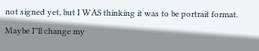not signed yet, but I WAS thinking it was to be portrait format. Maybe I"ll change my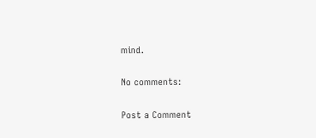mind.

No comments:

Post a Comment